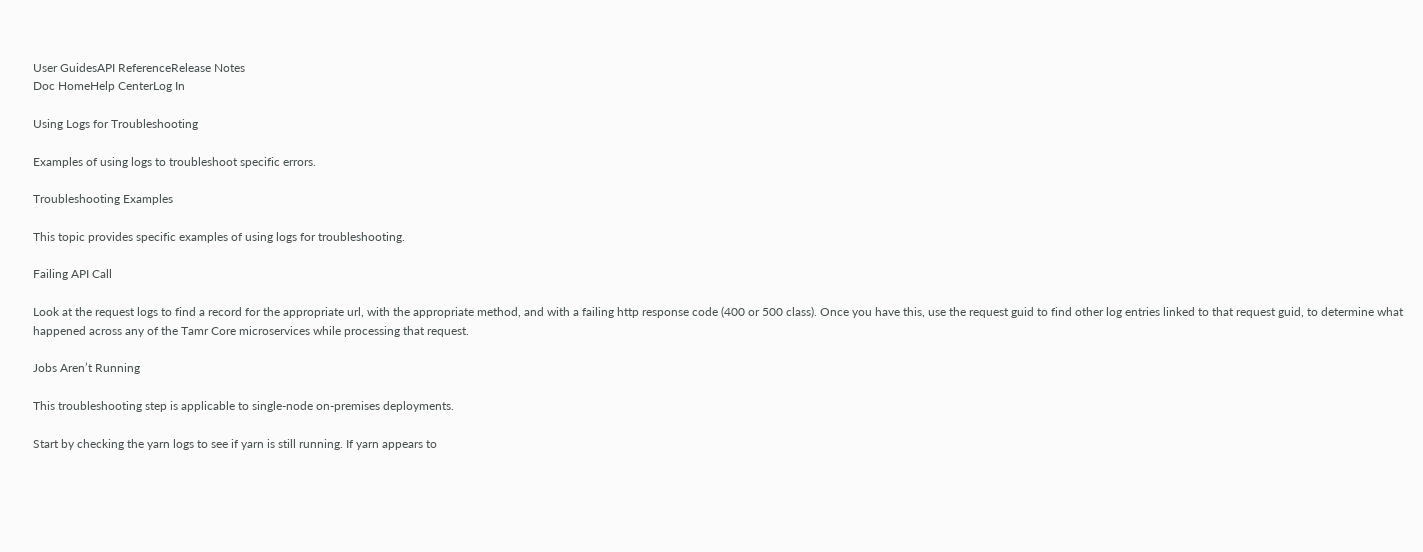User GuidesAPI ReferenceRelease Notes
Doc HomeHelp CenterLog In

Using Logs for Troubleshooting

Examples of using logs to troubleshoot specific errors.

Troubleshooting Examples

This topic provides specific examples of using logs for troubleshooting.

Failing API Call

Look at the request logs to find a record for the appropriate url, with the appropriate method, and with a failing http response code (400 or 500 class). Once you have this, use the request guid to find other log entries linked to that request guid, to determine what happened across any of the Tamr Core microservices while processing that request.

Jobs Aren’t Running

This troubleshooting step is applicable to single-node on-premises deployments.

Start by checking the yarn logs to see if yarn is still running. If yarn appears to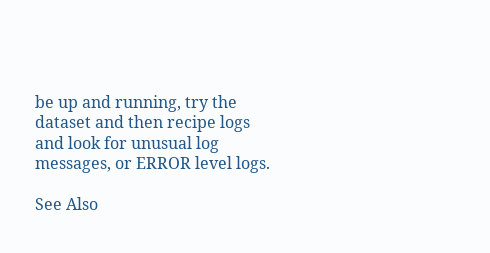be up and running, try the dataset and then recipe logs and look for unusual log messages, or ERROR level logs.

See Also